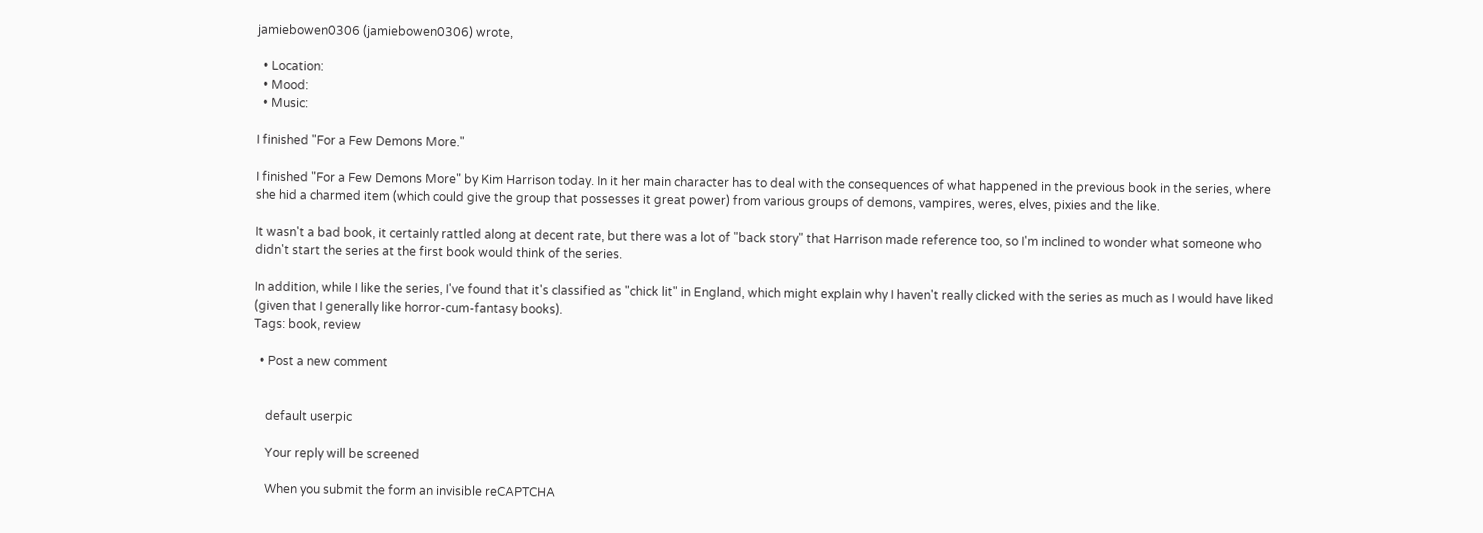jamiebowen0306 (jamiebowen0306) wrote,

  • Location:
  • Mood:
  • Music:

I finished "For a Few Demons More."

I finished "For a Few Demons More" by Kim Harrison today. In it her main character has to deal with the consequences of what happened in the previous book in the series, where she hid a charmed item (which could give the group that possesses it great power) from various groups of demons, vampires, weres, elves, pixies and the like.

It wasn't a bad book, it certainly rattled along at decent rate, but there was a lot of "back story" that Harrison made reference too, so I'm inclined to wonder what someone who didn't start the series at the first book would think of the series.

In addition, while I like the series, I've found that it's classified as "chick lit" in England, which might explain why I haven't really clicked with the series as much as I would have liked (given that I generally like horror-cum-fantasy books).
Tags: book, review

  • Post a new comment


    default userpic

    Your reply will be screened

    When you submit the form an invisible reCAPTCHA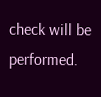check will be performed.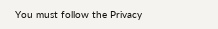You must follow the Privacy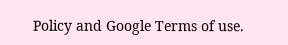Policy and Google Terms of use.